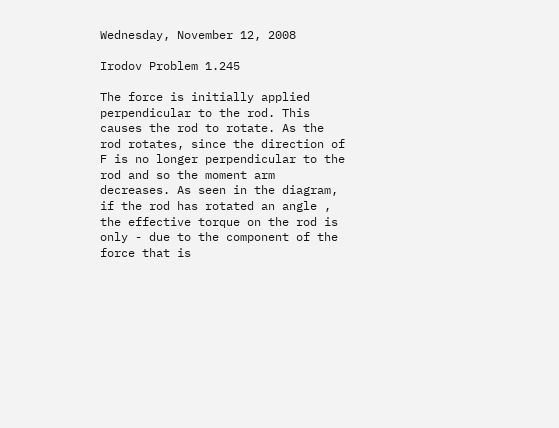Wednesday, November 12, 2008

Irodov Problem 1.245

The force is initially applied perpendicular to the rod. This causes the rod to rotate. As the rod rotates, since the direction of F is no longer perpendicular to the rod and so the moment arm decreases. As seen in the diagram, if the rod has rotated an angle , the effective torque on the rod is only - due to the component of the force that is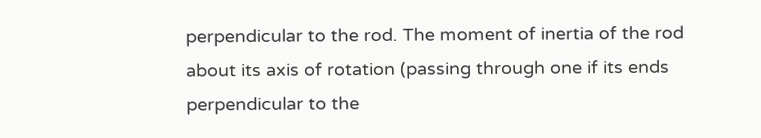perpendicular to the rod. The moment of inertia of the rod about its axis of rotation (passing through one if its ends perpendicular to the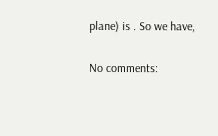plane) is . So we have,

No comments: